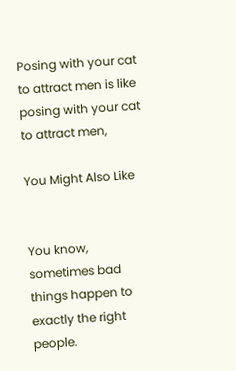Posing with your cat to attract men is like posing with your cat to attract men,

You Might Also Like


You know, sometimes bad things happen to exactly the right people.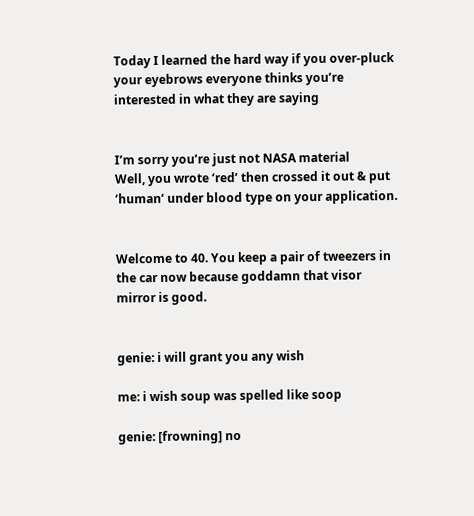Today I learned the hard way if you over-pluck your eyebrows everyone thinks you’re interested in what they are saying


I’m sorry you’re just not NASA material
Well, you wrote ‘red’ then crossed it out & put ‘human’ under blood type on your application.


Welcome to 40. You keep a pair of tweezers in the car now because goddamn that visor mirror is good.


genie: i will grant you any wish

me: i wish soup was spelled like soop

genie: [frowning] no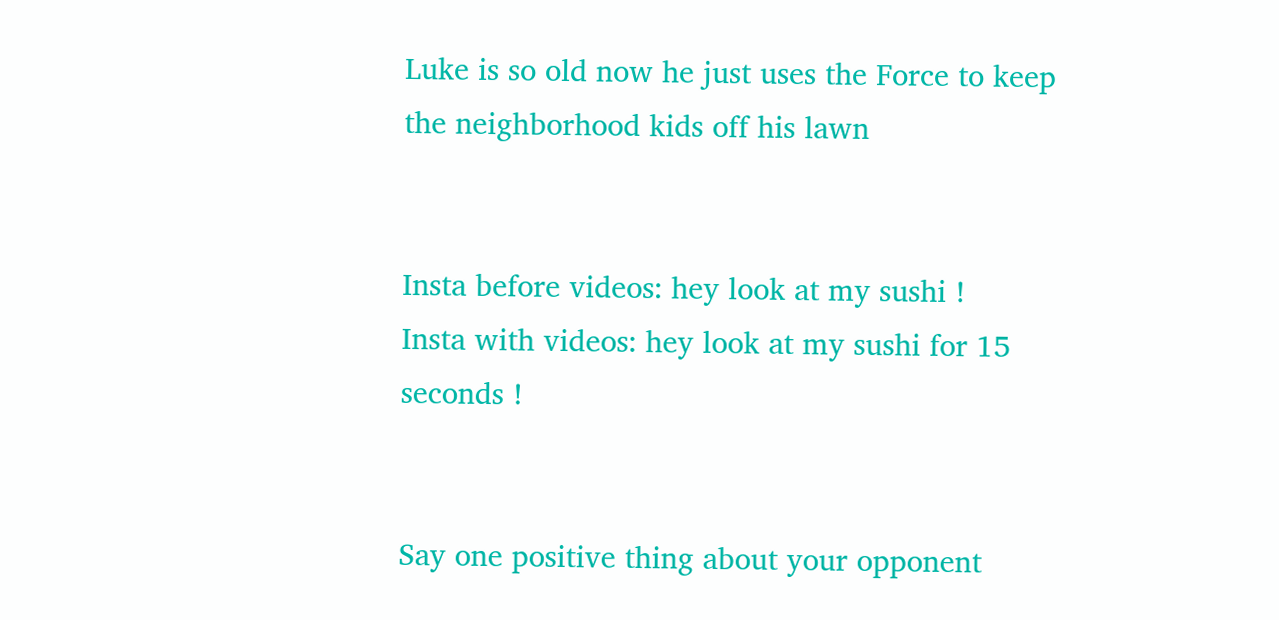Luke is so old now he just uses the Force to keep the neighborhood kids off his lawn


Insta before videos: hey look at my sushi !
Insta with videos: hey look at my sushi for 15 seconds !


Say one positive thing about your opponent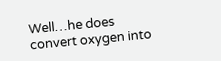Well…he does convert oxygen into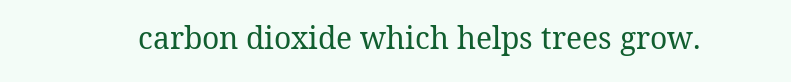carbon dioxide which helps trees grow.